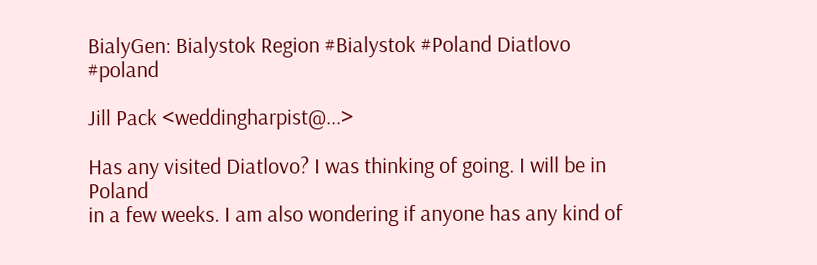BialyGen: Bialystok Region #Bialystok #Poland Diatlovo #poland

Jill Pack <weddingharpist@...>

Has any visited Diatlovo? I was thinking of going. I will be in Poland
in a few weeks. I am also wondering if anyone has any kind of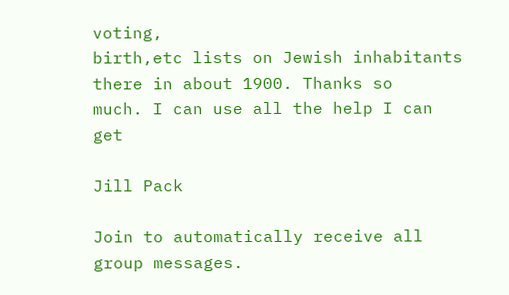voting,
birth,etc lists on Jewish inhabitants there in about 1900. Thanks so
much. I can use all the help I can get

Jill Pack

Join to automatically receive all group messages.